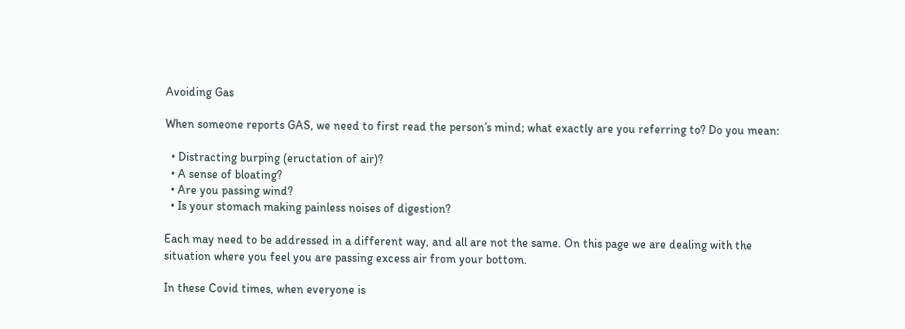Avoiding Gas

When someone reports GAS, we need to first read the person’s mind; what exactly are you referring to? Do you mean:

  • Distracting burping (eructation of air)?
  • A sense of bloating?
  • Are you passing wind?
  • Is your stomach making painless noises of digestion?

Each may need to be addressed in a different way, and all are not the same. On this page we are dealing with the situation where you feel you are passing excess air from your bottom.

In these Covid times, when everyone is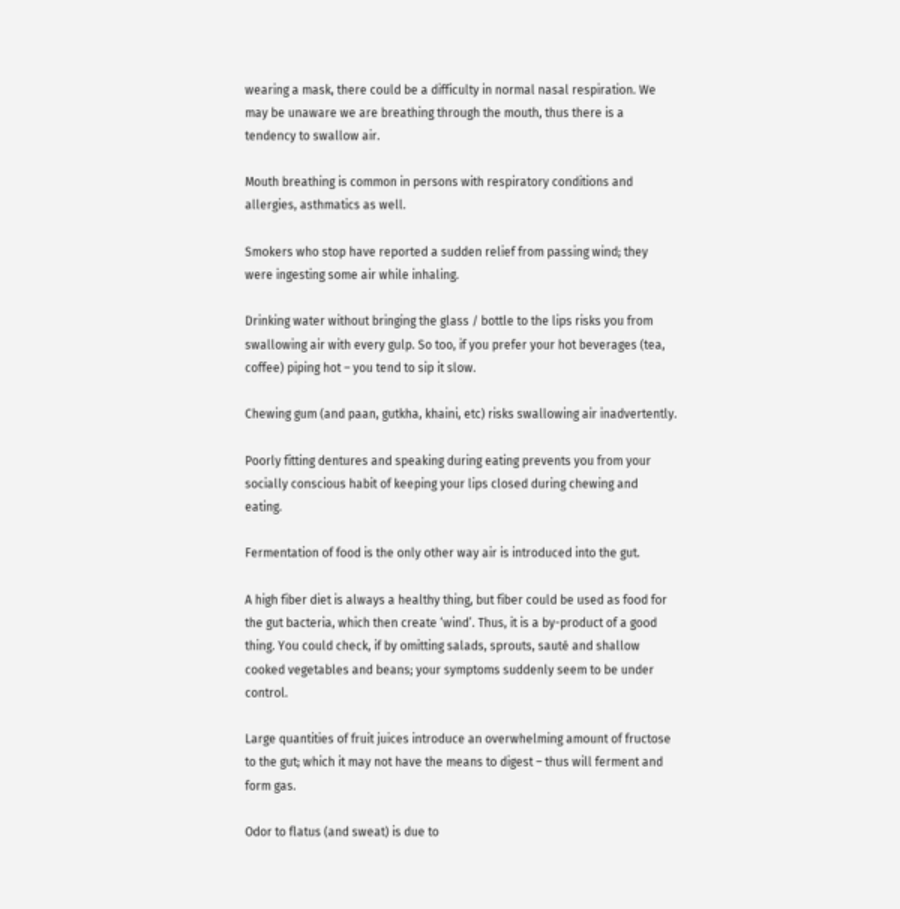wearing a mask, there could be a difficulty in normal nasal respiration. We may be unaware we are breathing through the mouth, thus there is a tendency to swallow air.

Mouth breathing is common in persons with respiratory conditions and allergies, asthmatics as well.

Smokers who stop have reported a sudden relief from passing wind; they were ingesting some air while inhaling.

Drinking water without bringing the glass / bottle to the lips risks you from swallowing air with every gulp. So too, if you prefer your hot beverages (tea, coffee) piping hot – you tend to sip it slow.

Chewing gum (and paan, gutkha, khaini, etc) risks swallowing air inadvertently.

Poorly fitting dentures and speaking during eating prevents you from your socially conscious habit of keeping your lips closed during chewing and eating.

Fermentation of food is the only other way air is introduced into the gut.

A high fiber diet is always a healthy thing, but fiber could be used as food for the gut bacteria, which then create ‘wind’. Thus, it is a by-product of a good thing. You could check, if by omitting salads, sprouts, sauté and shallow cooked vegetables and beans; your symptoms suddenly seem to be under control.

Large quantities of fruit juices introduce an overwhelming amount of fructose to the gut; which it may not have the means to digest – thus will ferment and form gas.

Odor to flatus (and sweat) is due to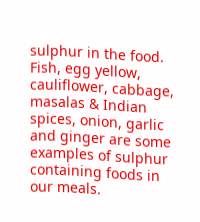sulphur in the food. Fish, egg yellow, cauliflower, cabbage, masalas & Indian spices, onion, garlic and ginger are some examples of sulphur containing foods in our meals.